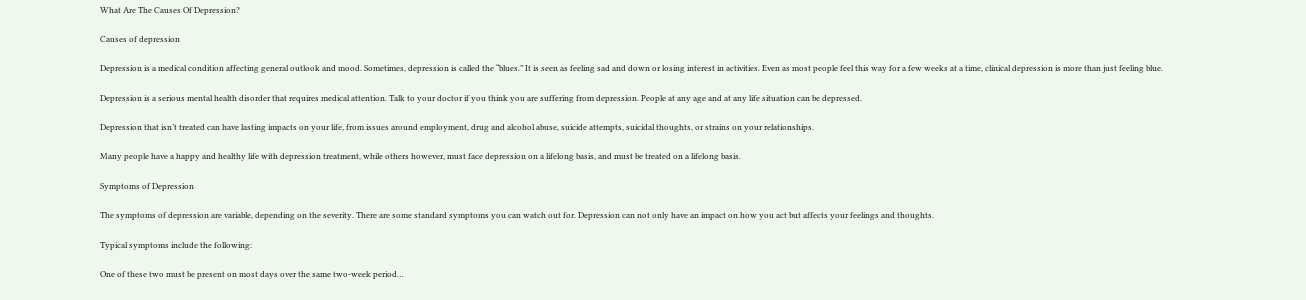What Are The Causes Of Depression?

Causes of depression

Depression is a medical condition affecting general outlook and mood. Sometimes, depression is called the “blues.” It is seen as feeling sad and down or losing interest in activities. Even as most people feel this way for a few weeks at a time, clinical depression is more than just feeling blue.

Depression is a serious mental health disorder that requires medical attention. Talk to your doctor if you think you are suffering from depression. People at any age and at any life situation can be depressed.

Depression that isn’t treated can have lasting impacts on your life, from issues around employment, drug and alcohol abuse, suicide attempts, suicidal thoughts, or strains on your relationships.

Many people have a happy and healthy life with depression treatment, while others however, must face depression on a lifelong basis, and must be treated on a lifelong basis.

Symptoms of Depression

The symptoms of depression are variable, depending on the severity. There are some standard symptoms you can watch out for. Depression can not only have an impact on how you act but affects your feelings and thoughts.

Typical symptoms include the following:

One of these two must be present on most days over the same two-week period…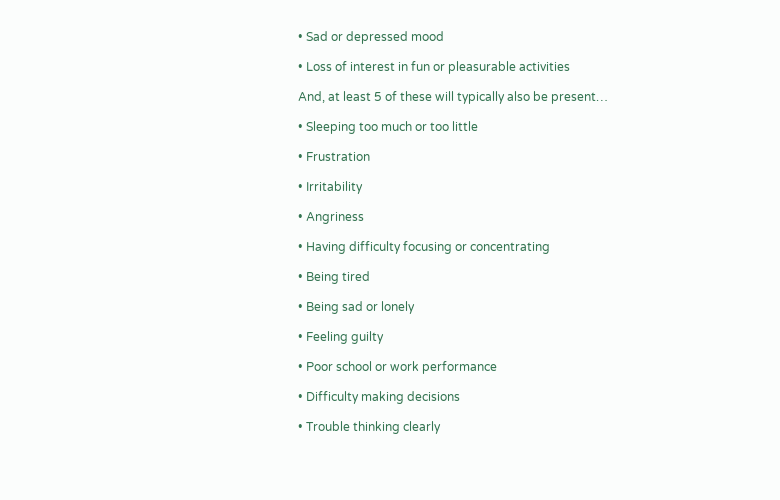• Sad or depressed mood

• Loss of interest in fun or pleasurable activities

And, at least 5 of these will typically also be present…

• Sleeping too much or too little

• Frustration

• Irritability

• Angriness

• Having difficulty focusing or concentrating

• Being tired

• Being sad or lonely

• Feeling guilty

• Poor school or work performance

• Difficulty making decisions

• Trouble thinking clearly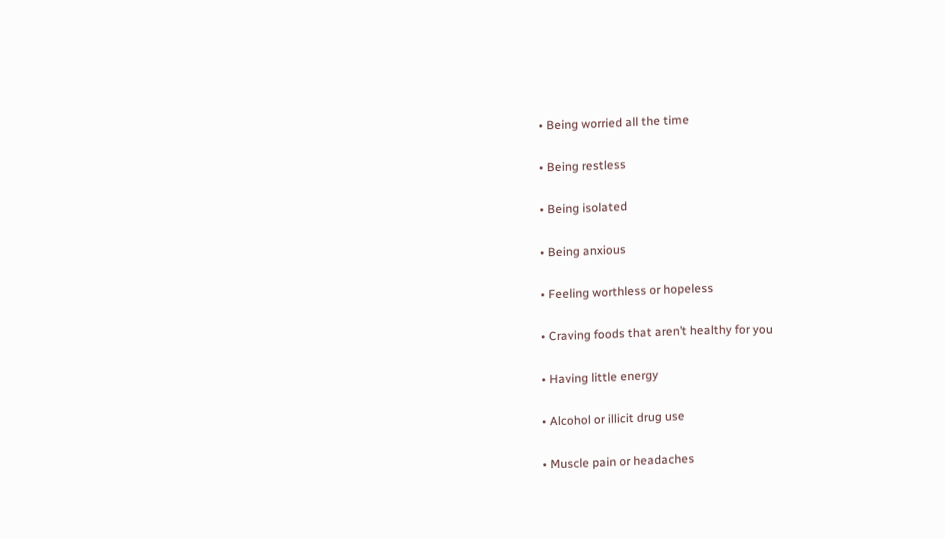• Being worried all the time

• Being restless

• Being isolated

• Being anxious

• Feeling worthless or hopeless

• Craving foods that aren’t healthy for you

• Having little energy

• Alcohol or illicit drug use

• Muscle pain or headaches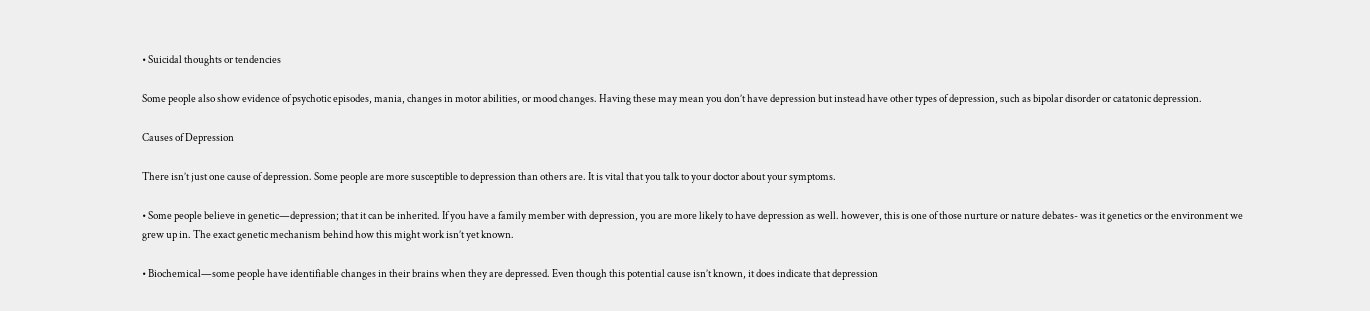• Suicidal thoughts or tendencies

Some people also show evidence of psychotic episodes, mania, changes in motor abilities, or mood changes. Having these may mean you don’t have depression but instead have other types of depression, such as bipolar disorder or catatonic depression.

Causes of Depression

There isn’t just one cause of depression. Some people are more susceptible to depression than others are. It is vital that you talk to your doctor about your symptoms.

• Some people believe in genetic—depression; that it can be inherited. If you have a family member with depression, you are more likely to have depression as well. however, this is one of those nurture or nature debates- was it genetics or the environment we grew up in. The exact genetic mechanism behind how this might work isn’t yet known.

• Biochemical—some people have identifiable changes in their brains when they are depressed. Even though this potential cause isn’t known, it does indicate that depression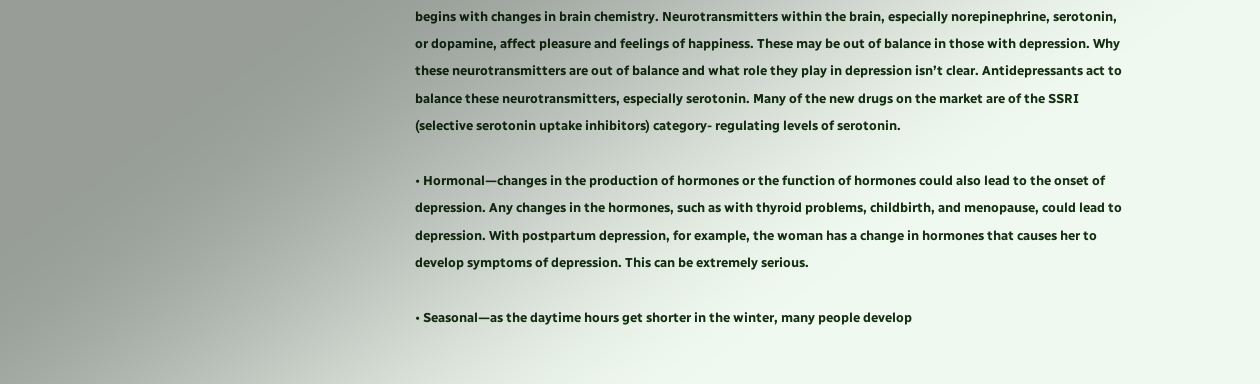begins with changes in brain chemistry. Neurotransmitters within the brain, especially norepinephrine, serotonin, or dopamine, affect pleasure and feelings of happiness. These may be out of balance in those with depression. Why these neurotransmitters are out of balance and what role they play in depression isn’t clear. Antidepressants act to balance these neurotransmitters, especially serotonin. Many of the new drugs on the market are of the SSRI (selective serotonin uptake inhibitors) category- regulating levels of serotonin.

• Hormonal—changes in the production of hormones or the function of hormones could also lead to the onset of depression. Any changes in the hormones, such as with thyroid problems, childbirth, and menopause, could lead to depression. With postpartum depression, for example, the woman has a change in hormones that causes her to develop symptoms of depression. This can be extremely serious.

• Seasonal—as the daytime hours get shorter in the winter, many people develop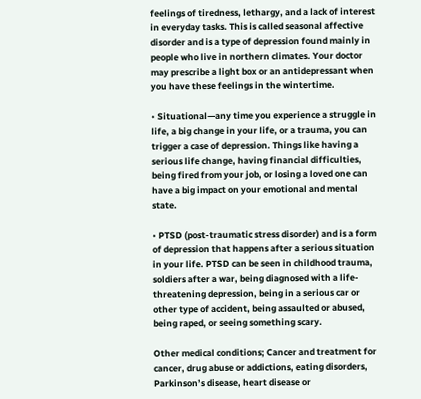feelings of tiredness, lethargy, and a lack of interest in everyday tasks. This is called seasonal affective disorder and is a type of depression found mainly in people who live in northern climates. Your doctor may prescribe a light box or an antidepressant when you have these feelings in the wintertime.

• Situational—any time you experience a struggle in life, a big change in your life, or a trauma, you can trigger a case of depression. Things like having a serious life change, having financial difficulties, being fired from your job, or losing a loved one can have a big impact on your emotional and mental state.

• PTSD (post-traumatic stress disorder) and is a form of depression that happens after a serious situation in your life. PTSD can be seen in childhood trauma, soldiers after a war, being diagnosed with a life-threatening depression, being in a serious car or other type of accident, being assaulted or abused, being raped, or seeing something scary.

Other medical conditions; Cancer and treatment for cancer, drug abuse or addictions, eating disorders, Parkinson’s disease, heart disease or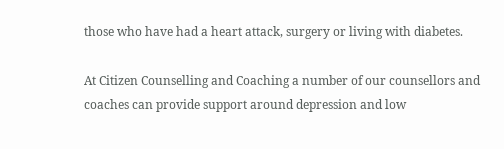those who have had a heart attack, surgery or living with diabetes.

At Citizen Counselling and Coaching a number of our counsellors and coaches can provide support around depression and low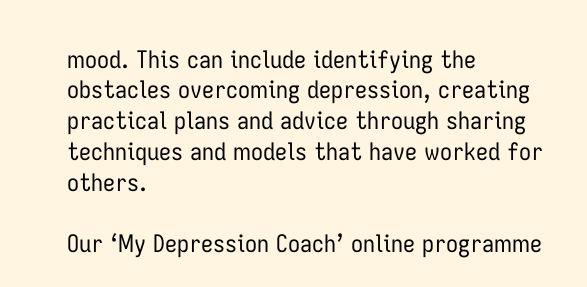mood. This can include identifying the obstacles overcoming depression, creating practical plans and advice through sharing techniques and models that have worked for others.

Our ‘My Depression Coach’ online programme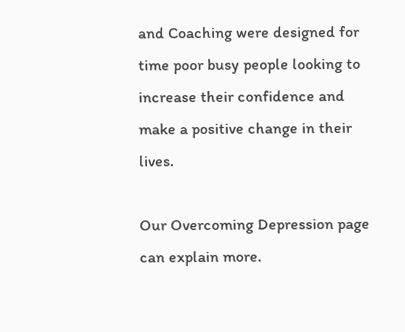and Coaching were designed for time poor busy people looking to increase their confidence and make a positive change in their lives.

Our Overcoming Depression page can explain more.